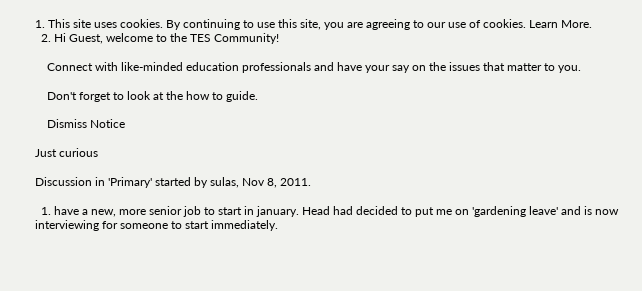1. This site uses cookies. By continuing to use this site, you are agreeing to our use of cookies. Learn More.
  2. Hi Guest, welcome to the TES Community!

    Connect with like-minded education professionals and have your say on the issues that matter to you.

    Don't forget to look at the how to guide.

    Dismiss Notice

Just curious

Discussion in 'Primary' started by sulas, Nov 8, 2011.

  1. have a new, more senior job to start in january. Head had decided to put me on 'gardening leave' and is now interviewing for someone to start immediately.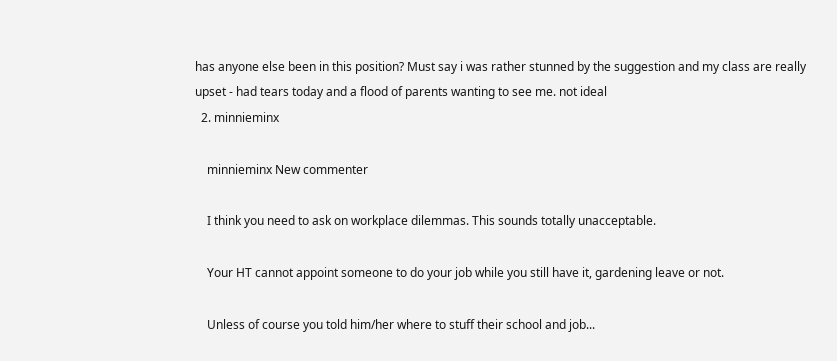has anyone else been in this position? Must say i was rather stunned by the suggestion and my class are really upset - had tears today and a flood of parents wanting to see me. not ideal
  2. minnieminx

    minnieminx New commenter

    I think you need to ask on workplace dilemmas. This sounds totally unacceptable.

    Your HT cannot appoint someone to do your job while you still have it, gardening leave or not.

    Unless of course you told him/her where to stuff their school and job...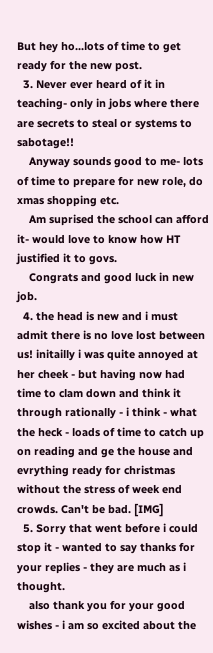But hey ho...lots of time to get ready for the new post.
  3. Never ever heard of it in teaching- only in jobs where there are secrets to steal or systems to sabotage!!
    Anyway sounds good to me- lots of time to prepare for new role, do xmas shopping etc.
    Am suprised the school can afford it- would love to know how HT justified it to govs.
    Congrats and good luck in new job.
  4. the head is new and i must admit there is no love lost between us! initailly i was quite annoyed at her cheek - but having now had time to clam down and think it through rationally - i think - what the heck - loads of time to catch up on reading and ge the house and evrything ready for christmas without the stress of week end crowds. Can't be bad. [IMG]
  5. Sorry that went before i could stop it - wanted to say thanks for your replies - they are much as i thought.
    also thank you for your good wishes - i am so excited about the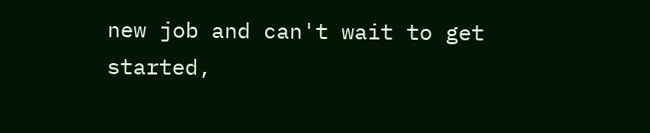new job and can't wait to get started,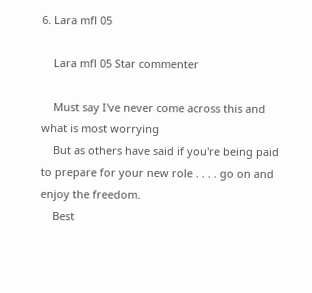6. Lara mfl 05

    Lara mfl 05 Star commenter

    Must say I've never come across this and what is most worrying
    But as others have said if you're being paid to prepare for your new role . . . . go on and enjoy the freedom.
    Best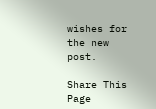wishes for the new post.

Share This Page